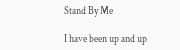Stand By Me

I have been up and up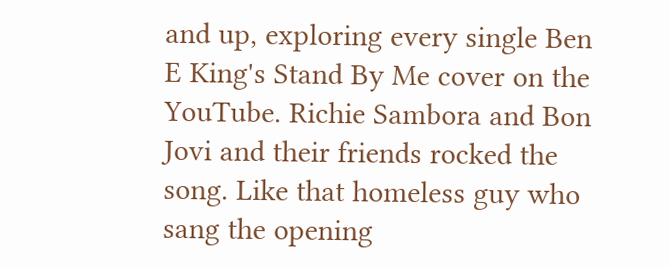and up, exploring every single Ben E King's Stand By Me cover on the YouTube. Richie Sambora and Bon Jovi and their friends rocked the song. Like that homeless guy who sang the opening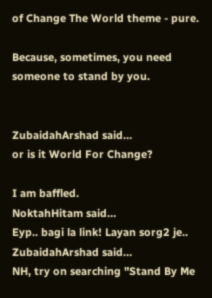of Change The World theme - pure.

Because, sometimes, you need someone to stand by you.


ZubaidahArshad said…
or is it World For Change?

I am baffled.
NoktahHitam said…
Eyp.. bagi la link! Layan sorg2 je..
ZubaidahArshad said…
NH, try on searching "Stand By Me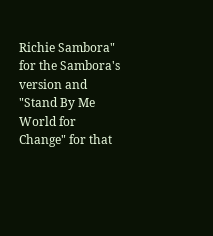Richie Sambora" for the Sambora's version and "Stand By Me World for Change" for that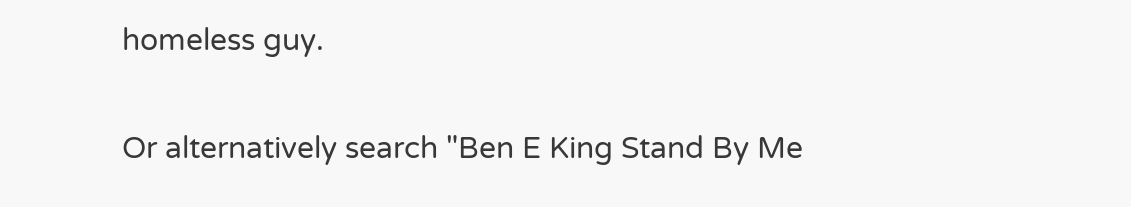homeless guy.

Or alternatively search "Ben E King Stand By Me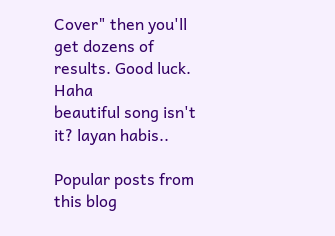Cover" then you'll get dozens of results. Good luck. Haha
beautiful song isn't it? layan habis..

Popular posts from this blog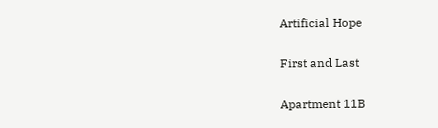Artificial Hope

First and Last

Apartment 11B